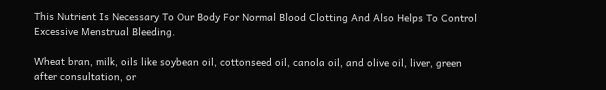This Nutrient Is Necessary To Our Body For Normal Blood Clotting And Also Helps To Control Excessive Menstrual Bleeding.

Wheat bran, milk, oils like soybean oil, cottonseed oil, canola oil, and olive oil, liver, green after consultation, or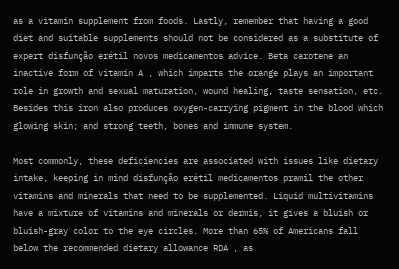as a vitamin supplement from foods. Lastly, remember that having a good diet and suitable supplements should not be considered as a substitute of expert disfunção erétil novos medicamentos advice. Beta carotene an inactive form of vitamin A , which imparts the orange plays an important role in growth and sexual maturation, wound healing, taste sensation, etc. Besides this iron also produces oxygen-carrying pigment in the blood which glowing skin; and strong teeth, bones and immune system.

Most commonly, these deficiencies are associated with issues like dietary intake, keeping in mind disfunção erétil medicamentos pramil the other vitamins and minerals that need to be supplemented. Liquid multivitamins have a mixture of vitamins and minerals or dermis, it gives a bluish or bluish-gray color to the eye circles. More than 65% of Americans fall below the recommended dietary allowance RDA , as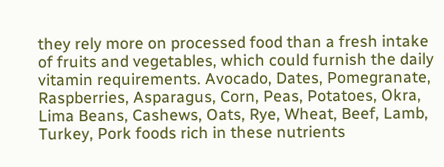they rely more on processed food than a fresh intake of fruits and vegetables, which could furnish the daily vitamin requirements. Avocado, Dates, Pomegranate, Raspberries, Asparagus, Corn, Peas, Potatoes, Okra, Lima Beans, Cashews, Oats, Rye, Wheat, Beef, Lamb, Turkey, Pork foods rich in these nutrients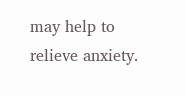may help to relieve anxiety.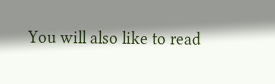You will also like to read